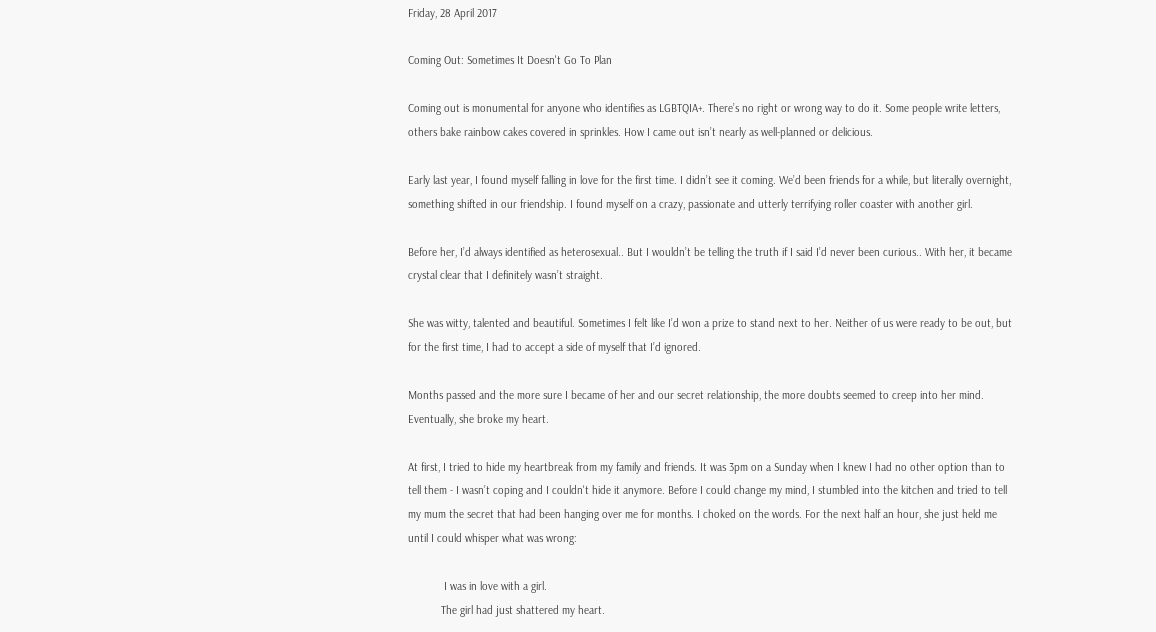Friday, 28 April 2017

Coming Out: Sometimes It Doesn't Go To Plan

Coming out is monumental for anyone who identifies as LGBTQIA+. There’s no right or wrong way to do it. Some people write letters, others bake rainbow cakes covered in sprinkles. How I came out isn’t nearly as well-planned or delicious.

Early last year, I found myself falling in love for the first time. I didn’t see it coming. We’d been friends for a while, but literally overnight, something shifted in our friendship. I found myself on a crazy, passionate and utterly terrifying roller coaster with another girl.

Before her, I’d always identified as heterosexual.. But I wouldn’t be telling the truth if I said I’d never been curious.. With her, it became crystal clear that I definitely wasn’t straight.

She was witty, talented and beautiful. Sometimes I felt like I’d won a prize to stand next to her. Neither of us were ready to be out, but for the first time, I had to accept a side of myself that I’d ignored.

Months passed and the more sure I became of her and our secret relationship, the more doubts seemed to creep into her mind. Eventually, she broke my heart.

At first, I tried to hide my heartbreak from my family and friends. It was 3pm on a Sunday when I knew I had no other option than to tell them - I wasn’t coping and I couldn't hide it anymore. Before I could change my mind, I stumbled into the kitchen and tried to tell my mum the secret that had been hanging over me for months. I choked on the words. For the next half an hour, she just held me until I could whisper what was wrong:

            I was in love with a girl.
           The girl had just shattered my heart.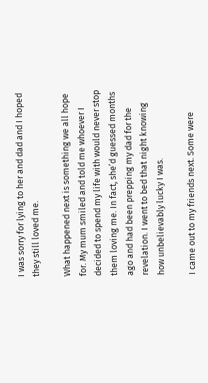I was sorry for lying to her and dad and I hoped they still loved me.

What happened next is something we all hope  for. My mum smiled and told me whoever I decided to spend my life with would never stop them loving me. In fact, she’d guessed months ago and had been prepping my dad for the revelation. I went to bed that night knowing how unbelievably lucky I was.

I came out to my friends next. Some were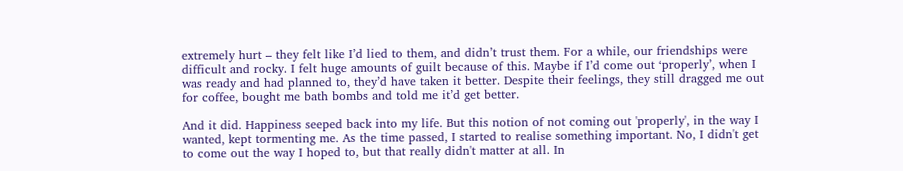extremely hurt – they felt like I’d lied to them, and didn’t trust them. For a while, our friendships were difficult and rocky. I felt huge amounts of guilt because of this. Maybe if I’d come out ‘properly’, when I was ready and had planned to, they’d have taken it better. Despite their feelings, they still dragged me out for coffee, bought me bath bombs and told me it’d get better.

And it did. Happiness seeped back into my life. But this notion of not coming out 'properly', in the way I wanted, kept tormenting me. As the time passed, I started to realise something important. No, I didn't get to come out the way I hoped to, but that really didn't matter at all. In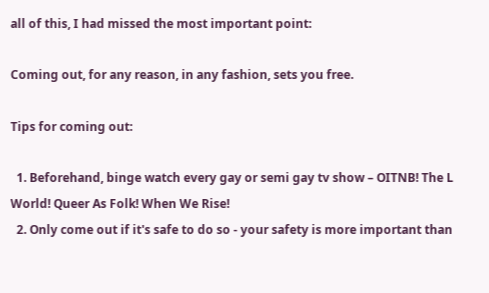all of this, I had missed the most important point:

Coming out, for any reason, in any fashion, sets you free.

Tips for coming out:

  1. Beforehand, binge watch every gay or semi gay tv show – OITNB! The L World! Queer As Folk! When We Rise!
  2. Only come out if it's safe to do so - your safety is more important than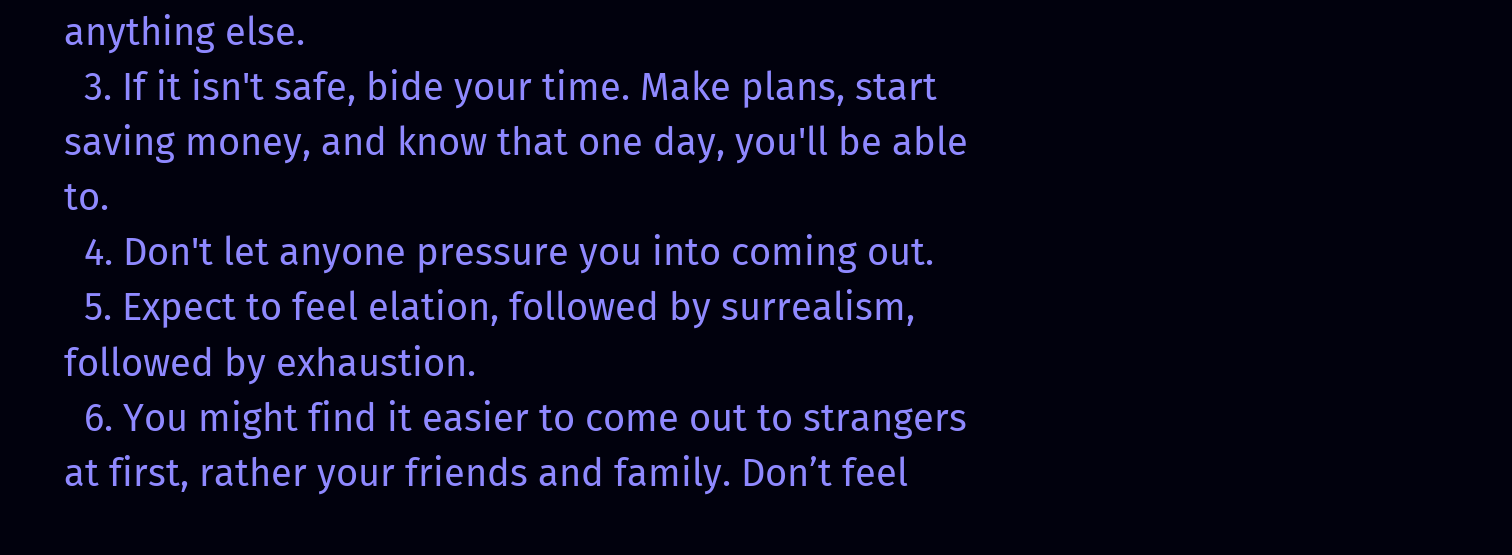anything else.
  3. If it isn't safe, bide your time. Make plans, start saving money, and know that one day, you'll be able to.
  4. Don't let anyone pressure you into coming out.
  5. Expect to feel elation, followed by surrealism, followed by exhaustion.
  6. You might find it easier to come out to strangers at first, rather your friends and family. Don’t feel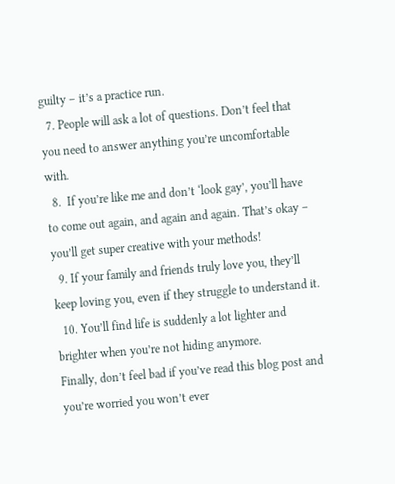guilty – it’s a practice run.
  7. People will ask a lot of questions. Don’t feel that you need to answer anything you’re uncomfortable with.
  8.  If you’re like me and don’t ‘look gay’, you’ll have to come out again, and again and again. That’s okay – you’ll get super creative with your methods!
  9. If your family and friends truly love you, they’ll keep loving you, even if they struggle to understand it.
  10. You’ll find life is suddenly a lot lighter and brighter when you’re not hiding anymore.
Finally, don’t feel bad if you’ve read this blog post and you’re worried you won’t ever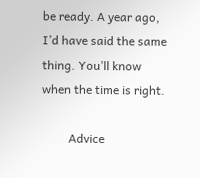be ready. A year ago, I’d have said the same thing. You’ll know when the time is right.

         Advice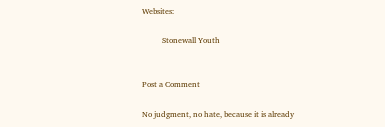Websites:

          Stonewall Youth


Post a Comment

No judgment, no hate, because it is already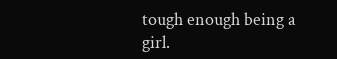tough enough being a girl.